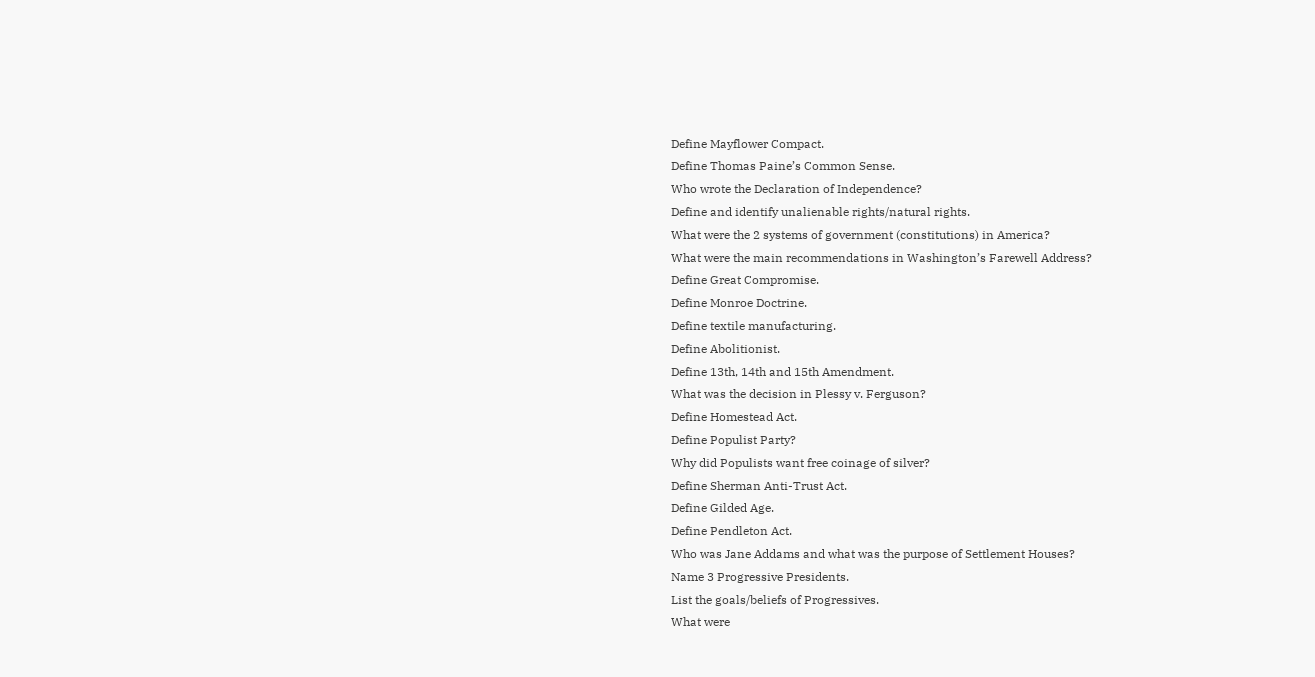Define Mayflower Compact.
Define Thomas Paine’s Common Sense.
Who wrote the Declaration of Independence?
Define and identify unalienable rights/natural rights.
What were the 2 systems of government (constitutions) in America?
What were the main recommendations in Washington’s Farewell Address?
Define Great Compromise.
Define Monroe Doctrine.
Define textile manufacturing.
Define Abolitionist.
Define 13th, 14th and 15th Amendment.
What was the decision in Plessy v. Ferguson?
Define Homestead Act.
Define Populist Party?
Why did Populists want free coinage of silver?
Define Sherman Anti-Trust Act.
Define Gilded Age.
Define Pendleton Act.
Who was Jane Addams and what was the purpose of Settlement Houses?
Name 3 Progressive Presidents.
List the goals/beliefs of Progressives.
What were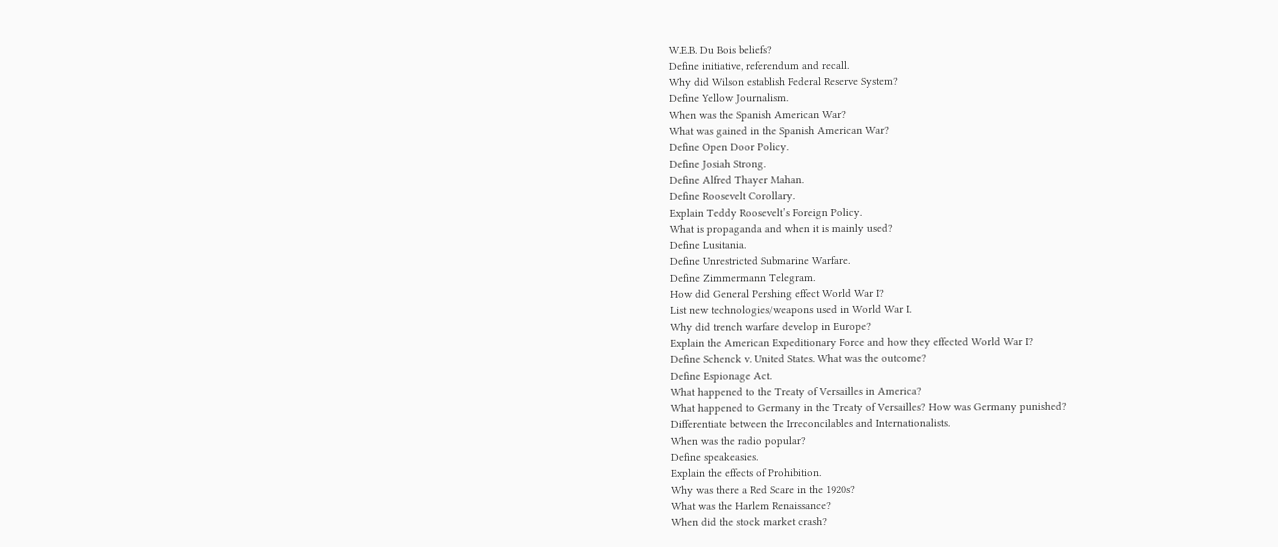W.E.B. Du Bois beliefs?
Define initiative, referendum and recall.
Why did Wilson establish Federal Reserve System?
Define Yellow Journalism.
When was the Spanish American War?
What was gained in the Spanish American War?
Define Open Door Policy.
Define Josiah Strong.
Define Alfred Thayer Mahan.
Define Roosevelt Corollary.
Explain Teddy Roosevelt’s Foreign Policy.
What is propaganda and when it is mainly used?
Define Lusitania.
Define Unrestricted Submarine Warfare.
Define Zimmermann Telegram.
How did General Pershing effect World War I?
List new technologies/weapons used in World War I.
Why did trench warfare develop in Europe?
Explain the American Expeditionary Force and how they effected World War I?
Define Schenck v. United States. What was the outcome?
Define Espionage Act.
What happened to the Treaty of Versailles in America?
What happened to Germany in the Treaty of Versailles? How was Germany punished?
Differentiate between the Irreconcilables and Internationalists.
When was the radio popular?
Define speakeasies.
Explain the effects of Prohibition.
Why was there a Red Scare in the 1920s?
What was the Harlem Renaissance?
When did the stock market crash?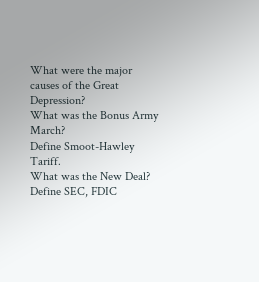What were the major causes of the Great Depression?
What was the Bonus Army March?
Define Smoot-Hawley Tariff.
What was the New Deal?
Define SEC, FDIC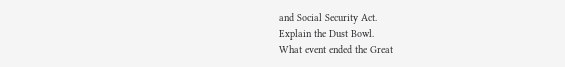and Social Security Act.
Explain the Dust Bowl.
What event ended the Great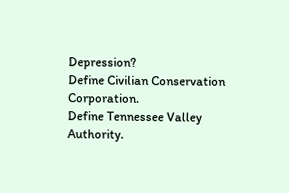Depression?
Define Civilian Conservation Corporation.
Define Tennessee Valley Authority.